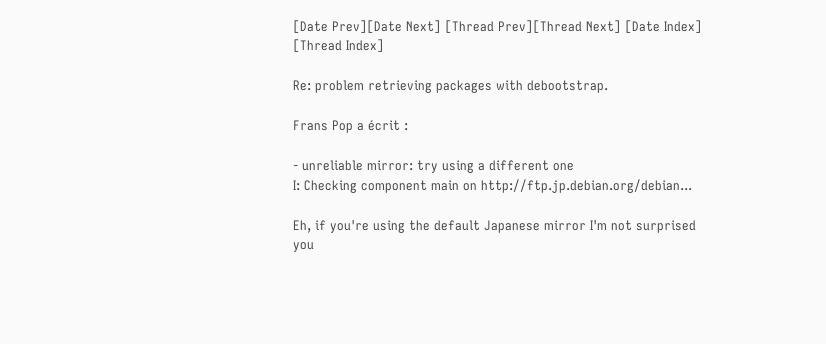[Date Prev][Date Next] [Thread Prev][Thread Next] [Date Index] [Thread Index]

Re: problem retrieving packages with debootstrap.

Frans Pop a écrit :

- unreliable mirror: try using a different one
I: Checking component main on http://ftp.jp.debian.org/debian...

Eh, if you're using the default Japanese mirror I'm not surprised you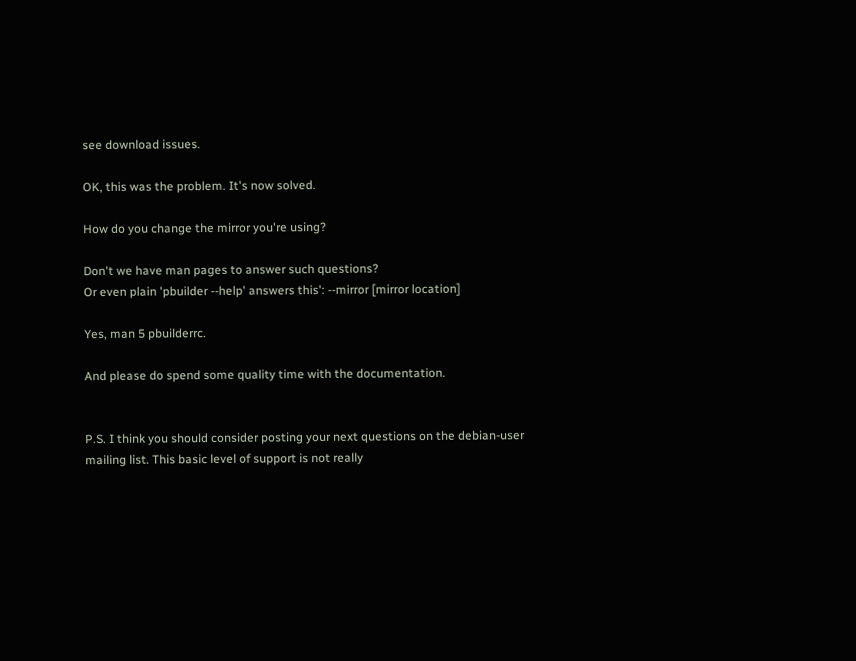see download issues.

OK, this was the problem. It's now solved.

How do you change the mirror you're using?

Don't we have man pages to answer such questions?
Or even plain 'pbuilder --help' answers this': --mirror [mirror location]

Yes, man 5 pbuilderrc.

And please do spend some quality time with the documentation.


P.S. I think you should consider posting your next questions on the debian-user mailing list. This basic level of support is not really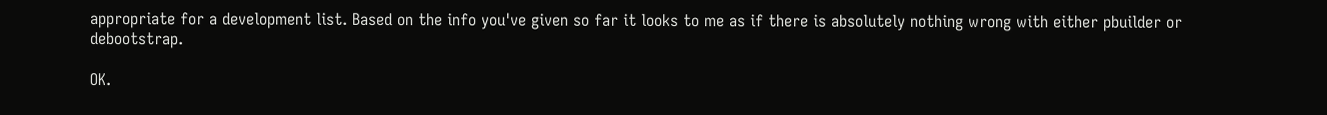appropriate for a development list. Based on the info you've given so far it looks to me as if there is absolutely nothing wrong with either pbuilder or debootstrap.

OK.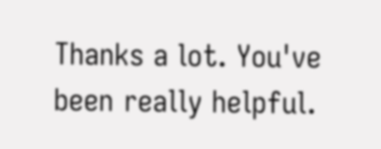Thanks a lot. You've been really helpful.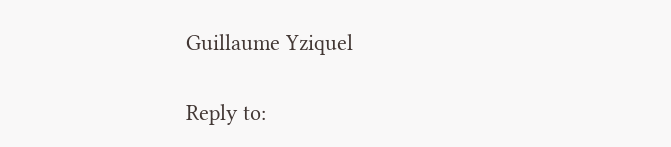Guillaume Yziquel

Reply to: